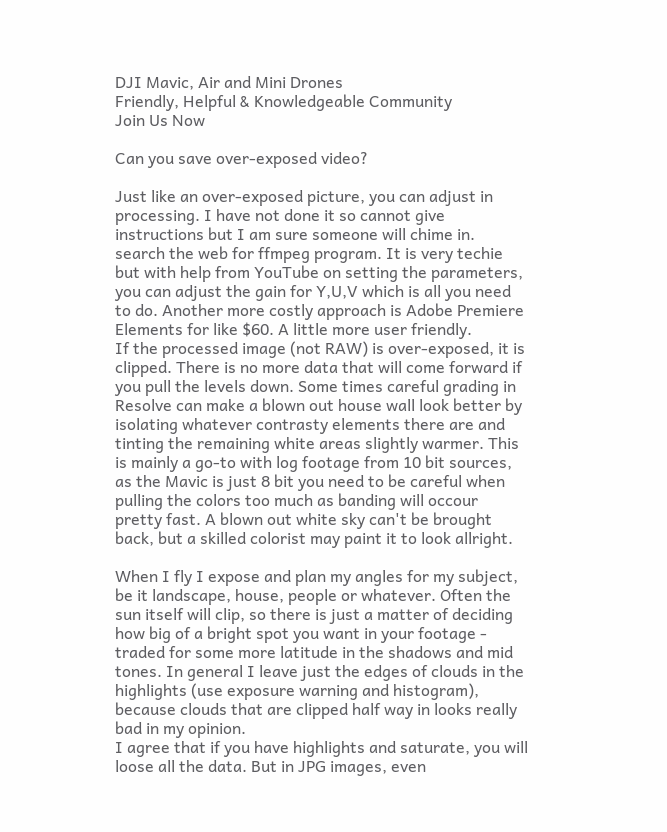DJI Mavic, Air and Mini Drones
Friendly, Helpful & Knowledgeable Community
Join Us Now

Can you save over-exposed video?

Just like an over-exposed picture, you can adjust in processing. I have not done it so cannot give instructions but I am sure someone will chime in.
search the web for ffmpeg program. It is very techie but with help from YouTube on setting the parameters, you can adjust the gain for Y,U,V which is all you need to do. Another more costly approach is Adobe Premiere Elements for like $60. A little more user friendly.
If the processed image (not RAW) is over-exposed, it is clipped. There is no more data that will come forward if you pull the levels down. Some times careful grading in Resolve can make a blown out house wall look better by isolating whatever contrasty elements there are and tinting the remaining white areas slightly warmer. This is mainly a go-to with log footage from 10 bit sources, as the Mavic is just 8 bit you need to be careful when pulling the colors too much as banding will occour pretty fast. A blown out white sky can't be brought back, but a skilled colorist may paint it to look allright.

When I fly I expose and plan my angles for my subject, be it landscape, house, people or whatever. Often the sun itself will clip, so there is just a matter of deciding how big of a bright spot you want in your footage - traded for some more latitude in the shadows and mid tones. In general I leave just the edges of clouds in the highlights (use exposure warning and histogram), because clouds that are clipped half way in looks really bad in my opinion.
I agree that if you have highlights and saturate, you will loose all the data. But in JPG images, even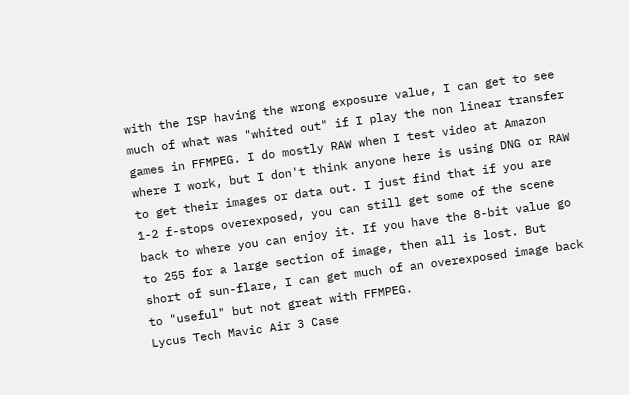with the ISP having the wrong exposure value, I can get to see much of what was "whited out" if I play the non linear transfer games in FFMPEG. I do mostly RAW when I test video at Amazon where I work, but I don't think anyone here is using DNG or RAW to get their images or data out. I just find that if you are 1-2 f-stops overexposed, you can still get some of the scene back to where you can enjoy it. If you have the 8-bit value go to 255 for a large section of image, then all is lost. But short of sun-flare, I can get much of an overexposed image back to "useful" but not great with FFMPEG.
Lycus Tech Mavic Air 3 Case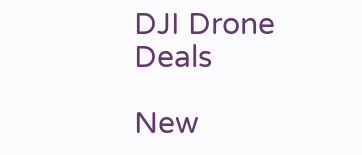DJI Drone Deals

New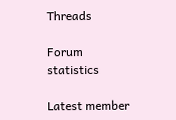Threads

Forum statistics

Latest member